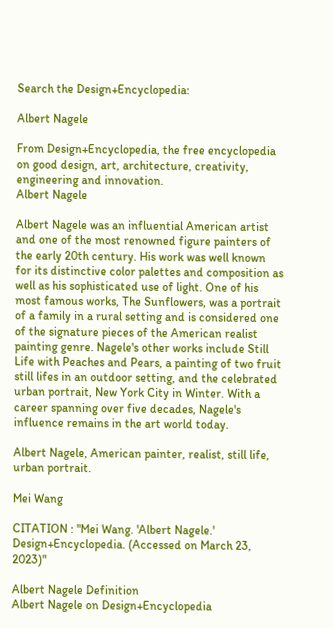Search the Design+Encyclopedia:

Albert Nagele

From Design+Encyclopedia, the free encyclopedia on good design, art, architecture, creativity, engineering and innovation.
Albert Nagele

Albert Nagele was an influential American artist and one of the most renowned figure painters of the early 20th century. His work was well known for its distinctive color palettes and composition as well as his sophisticated use of light. One of his most famous works, The Sunflowers, was a portrait of a family in a rural setting and is considered one of the signature pieces of the American realist painting genre. Nagele's other works include Still Life with Peaches and Pears, a painting of two fruit still lifes in an outdoor setting, and the celebrated urban portrait, New York City in Winter. With a career spanning over five decades, Nagele's influence remains in the art world today.

Albert Nagele, American painter, realist, still life, urban portrait.

Mei Wang

CITATION : "Mei Wang. 'Albert Nagele.' Design+Encyclopedia. (Accessed on March 23, 2023)"

Albert Nagele Definition
Albert Nagele on Design+Encyclopedia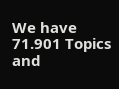We have 71.901 Topics and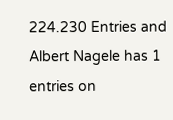224.230 Entries and Albert Nagele has 1 entries on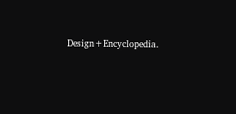Design+Encyclopedia.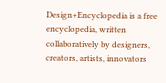Design+Encyclopedia is a free encyclopedia, written collaboratively by designers, creators, artists, innovators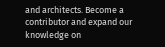and architects. Become a contributor and expand our knowledge on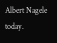Albert Nagele today.